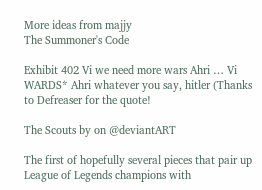More ideas from majjy
The Summoner's Code

Exhibit 402 Vi we need more wars Ahri … Vi WARDS* Ahri whatever you say, hitler (Thanks to Defreaser for the quote!

The Scouts by on @deviantART

The first of hopefully several pieces that pair up League of Legends champions with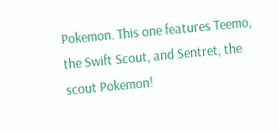Pokemon. This one features Teemo, the Swift Scout, and Sentret, the scout Pokemon!